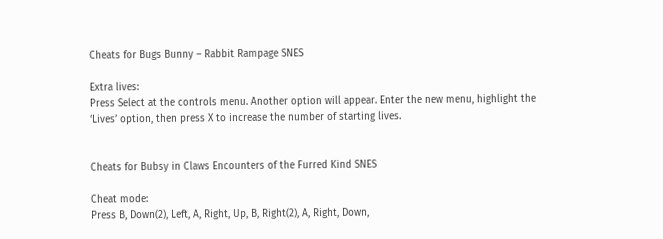Cheats for Bugs Bunny – Rabbit Rampage SNES

Extra lives:
Press Select at the controls menu. Another option will appear. Enter the new menu, highlight the ‘Lives’ option, then press X to increase the number of starting lives.


Cheats for Bubsy in Claws Encounters of the Furred Kind SNES

Cheat mode:
Press B, Down(2), Left, A, Right, Up, B, Right(2), A, Right, Down,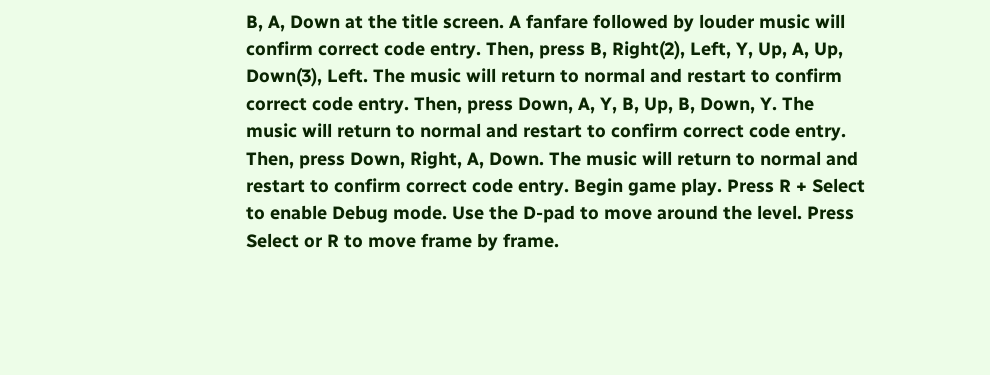B, A, Down at the title screen. A fanfare followed by louder music will confirm correct code entry. Then, press B, Right(2), Left, Y, Up, A, Up, Down(3), Left. The music will return to normal and restart to confirm correct code entry. Then, press Down, A, Y, B, Up, B, Down, Y. The music will return to normal and restart to confirm correct code entry. Then, press Down, Right, A, Down. The music will return to normal and restart to confirm correct code entry. Begin game play. Press R + Select to enable Debug mode. Use the D-pad to move around the level. Press Select or R to move frame by frame.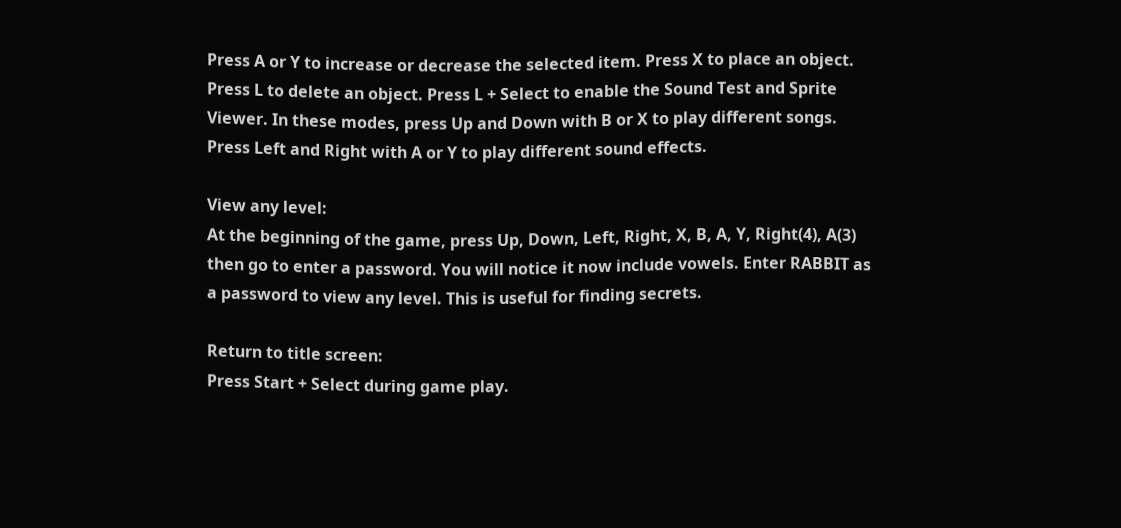Press A or Y to increase or decrease the selected item. Press X to place an object. Press L to delete an object. Press L + Select to enable the Sound Test and Sprite Viewer. In these modes, press Up and Down with B or X to play different songs. Press Left and Right with A or Y to play different sound effects.

View any level:
At the beginning of the game, press Up, Down, Left, Right, X, B, A, Y, Right(4), A(3) then go to enter a password. You will notice it now include vowels. Enter RABBIT as a password to view any level. This is useful for finding secrets.

Return to title screen:
Press Start + Select during game play.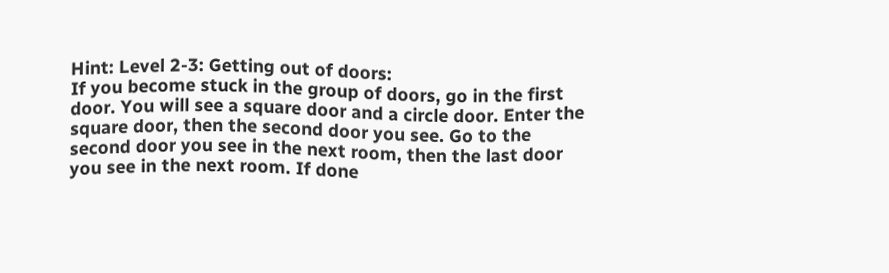Hint: Level 2-3: Getting out of doors:
If you become stuck in the group of doors, go in the first door. You will see a square door and a circle door. Enter the square door, then the second door you see. Go to the second door you see in the next room, then the last door you see in the next room. If done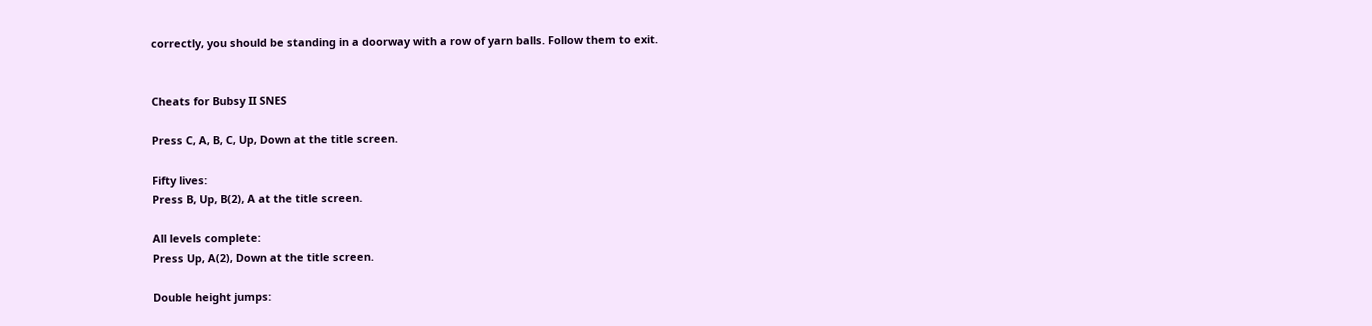correctly, you should be standing in a doorway with a row of yarn balls. Follow them to exit.


Cheats for Bubsy II SNES

Press C, A, B, C, Up, Down at the title screen.

Fifty lives:
Press B, Up, B(2), A at the title screen.

All levels complete:
Press Up, A(2), Down at the title screen.

Double height jumps: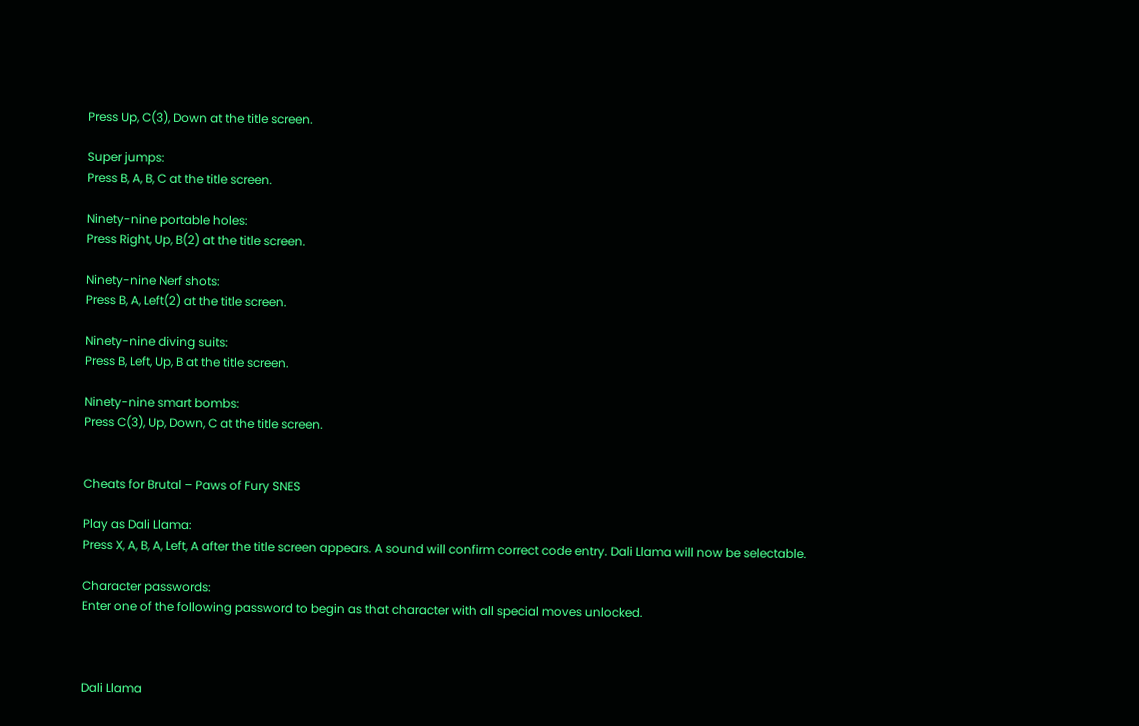Press Up, C(3), Down at the title screen.

Super jumps:
Press B, A, B, C at the title screen.

Ninety-nine portable holes:
Press Right, Up, B(2) at the title screen.

Ninety-nine Nerf shots:
Press B, A, Left(2) at the title screen.

Ninety-nine diving suits:
Press B, Left, Up, B at the title screen.

Ninety-nine smart bombs:
Press C(3), Up, Down, C at the title screen.


Cheats for Brutal – Paws of Fury SNES

Play as Dali Llama:
Press X, A, B, A, Left, A after the title screen appears. A sound will confirm correct code entry. Dali Llama will now be selectable.

Character passwords:
Enter one of the following password to begin as that character with all special moves unlocked.



Dali Llama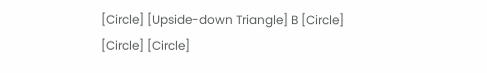[Circle] [Upside-down Triangle] B [Circle] [Circle] [Circle]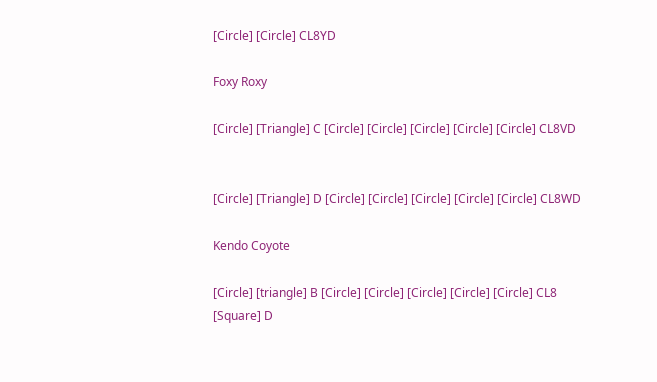[Circle] [Circle] CL8YD

Foxy Roxy

[Circle] [Triangle] C [Circle] [Circle] [Circle] [Circle] [Circle] CL8VD


[Circle] [Triangle] D [Circle] [Circle] [Circle] [Circle] [Circle] CL8WD

Kendo Coyote

[Circle] [triangle] B [Circle] [Circle] [Circle] [Circle] [Circle] CL8 [Square] D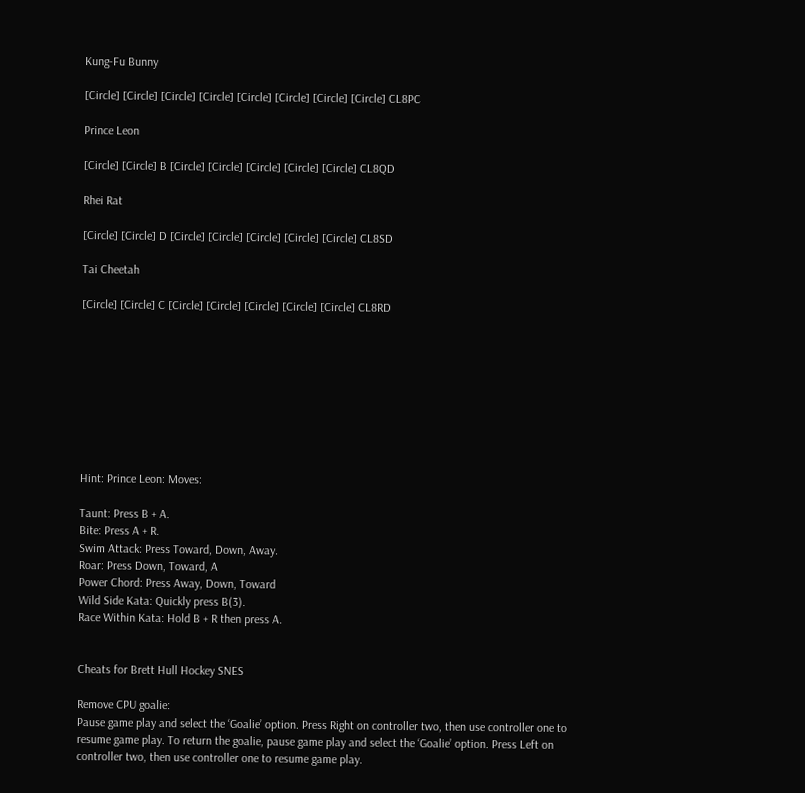Kung-Fu Bunny

[Circle] [Circle] [Circle] [Circle] [Circle] [Circle] [Circle] [Circle] CL8PC

Prince Leon

[Circle] [Circle] B [Circle] [Circle] [Circle] [Circle] [Circle] CL8QD

Rhei Rat

[Circle] [Circle] D [Circle] [Circle] [Circle] [Circle] [Circle] CL8SD

Tai Cheetah

[Circle] [Circle] C [Circle] [Circle] [Circle] [Circle] [Circle] CL8RD









Hint: Prince Leon: Moves:

Taunt: Press B + A.
Bite: Press A + R.
Swim Attack: Press Toward, Down, Away.
Roar: Press Down, Toward, A
Power Chord: Press Away, Down, Toward
Wild Side Kata: Quickly press B(3).
Race Within Kata: Hold B + R then press A.


Cheats for Brett Hull Hockey SNES

Remove CPU goalie:
Pause game play and select the ‘Goalie’ option. Press Right on controller two, then use controller one to resume game play. To return the goalie, pause game play and select the ‘Goalie’ option. Press Left on controller two, then use controller one to resume game play.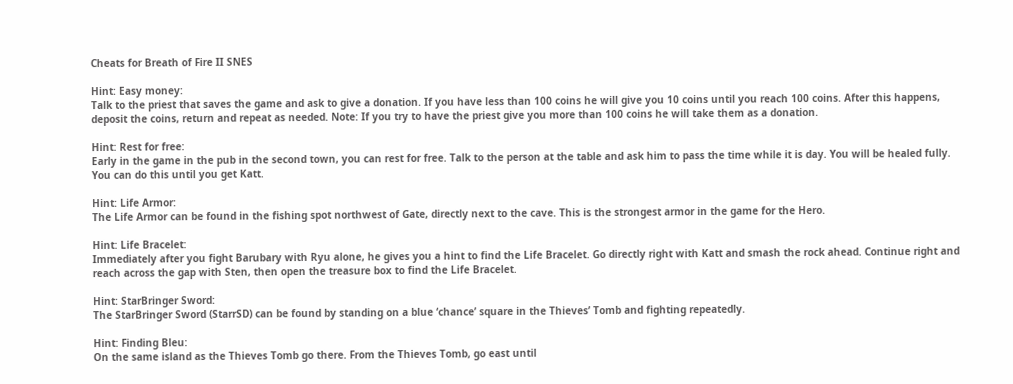Cheats for Breath of Fire II SNES

Hint: Easy money:
Talk to the priest that saves the game and ask to give a donation. If you have less than 100 coins he will give you 10 coins until you reach 100 coins. After this happens, deposit the coins, return and repeat as needed. Note: If you try to have the priest give you more than 100 coins he will take them as a donation.

Hint: Rest for free:
Early in the game in the pub in the second town, you can rest for free. Talk to the person at the table and ask him to pass the time while it is day. You will be healed fully. You can do this until you get Katt.

Hint: Life Armor:
The Life Armor can be found in the fishing spot northwest of Gate, directly next to the cave. This is the strongest armor in the game for the Hero.

Hint: Life Bracelet:
Immediately after you fight Barubary with Ryu alone, he gives you a hint to find the Life Bracelet. Go directly right with Katt and smash the rock ahead. Continue right and reach across the gap with Sten, then open the treasure box to find the Life Bracelet.

Hint: StarBringer Sword:
The StarBringer Sword (StarrSD) can be found by standing on a blue ‘chance’ square in the Thieves’ Tomb and fighting repeatedly.

Hint: Finding Bleu:
On the same island as the Thieves Tomb go there. From the Thieves Tomb, go east until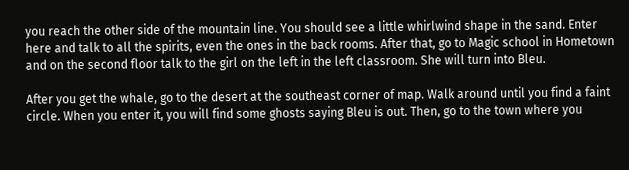you reach the other side of the mountain line. You should see a little whirlwind shape in the sand. Enter here and talk to all the spirits, even the ones in the back rooms. After that, go to Magic school in Hometown and on the second floor talk to the girl on the left in the left classroom. She will turn into Bleu.

After you get the whale, go to the desert at the southeast corner of map. Walk around until you find a faint circle. When you enter it, you will find some ghosts saying Bleu is out. Then, go to the town where you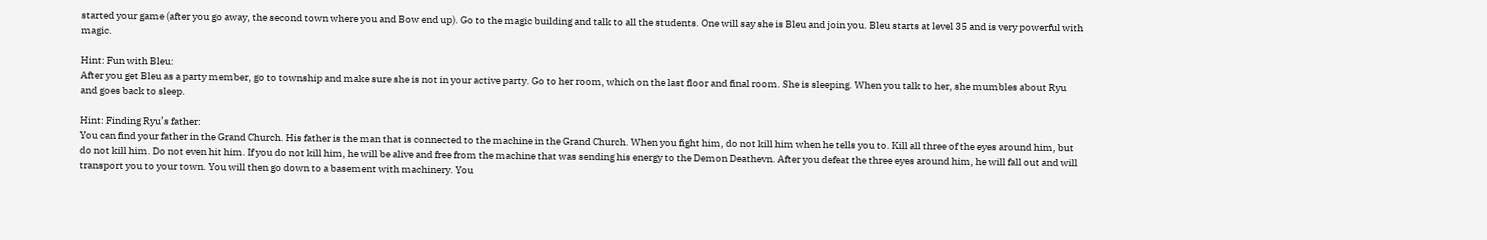started your game (after you go away, the second town where you and Bow end up). Go to the magic building and talk to all the students. One will say she is Bleu and join you. Bleu starts at level 35 and is very powerful with magic.

Hint: Fun with Bleu:
After you get Bleu as a party member, go to township and make sure she is not in your active party. Go to her room, which on the last floor and final room. She is sleeping. When you talk to her, she mumbles about Ryu and goes back to sleep.

Hint: Finding Ryu’s father:
You can find your father in the Grand Church. His father is the man that is connected to the machine in the Grand Church. When you fight him, do not kill him when he tells you to. Kill all three of the eyes around him, but do not kill him. Do not even hit him. If you do not kill him, he will be alive and free from the machine that was sending his energy to the Demon Deathevn. After you defeat the three eyes around him, he will fall out and will transport you to your town. You will then go down to a basement with machinery. You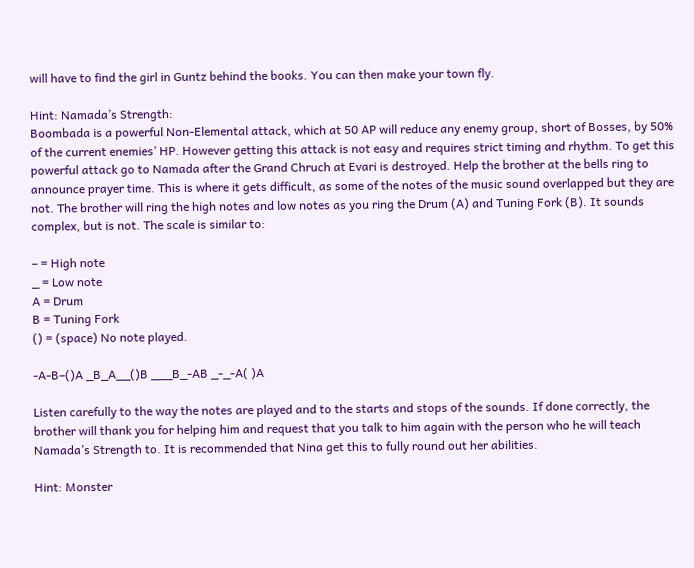will have to find the girl in Guntz behind the books. You can then make your town fly.

Hint: Namada’s Strength:
Boombada is a powerful Non-Elemental attack, which at 50 AP will reduce any enemy group, short of Bosses, by 50% of the current enemies’ HP. However getting this attack is not easy and requires strict timing and rhythm. To get this powerful attack go to Namada after the Grand Chruch at Evari is destroyed. Help the brother at the bells ring to announce prayer time. This is where it gets difficult, as some of the notes of the music sound overlapped but they are not. The brother will ring the high notes and low notes as you ring the Drum (A) and Tuning Fork (B). It sounds complex, but is not. The scale is similar to:

– = High note
_ = Low note
A = Drum
B = Tuning Fork
() = (space) No note played.

-A-B–()A _B_A__()B ___B_-AB _-_-A( )A

Listen carefully to the way the notes are played and to the starts and stops of the sounds. If done correctly, the brother will thank you for helping him and request that you talk to him again with the person who he will teach Namada’s Strength to. It is recommended that Nina get this to fully round out her abilities.

Hint: Monster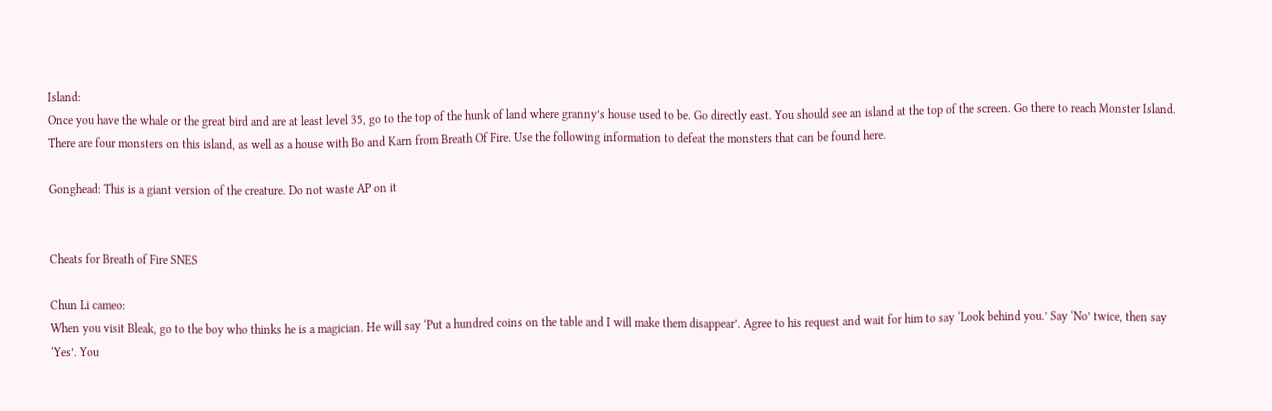Island:
Once you have the whale or the great bird and are at least level 35, go to the top of the hunk of land where granny’s house used to be. Go directly east. You should see an island at the top of the screen. Go there to reach Monster Island. There are four monsters on this island, as well as a house with Bo and Karn from Breath Of Fire. Use the following information to defeat the monsters that can be found here.

Gonghead: This is a giant version of the creature. Do not waste AP on it


Cheats for Breath of Fire SNES

Chun Li cameo:
When you visit Bleak, go to the boy who thinks he is a magician. He will say ‘Put a hundred coins on the table and I will make them disappear’. Agree to his request and wait for him to say ‘Look behind you.’ Say ‘No’ twice, then say ‘Yes’. You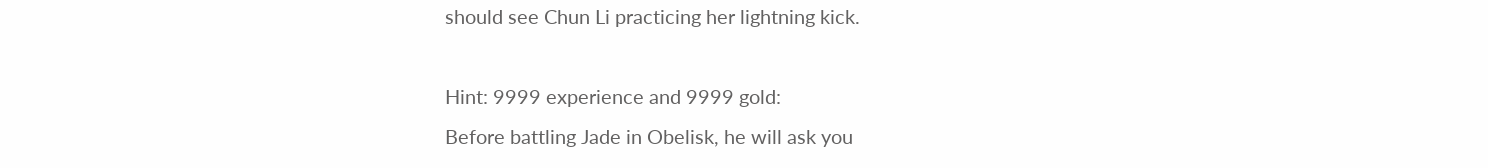should see Chun Li practicing her lightning kick.

Hint: 9999 experience and 9999 gold:
Before battling Jade in Obelisk, he will ask you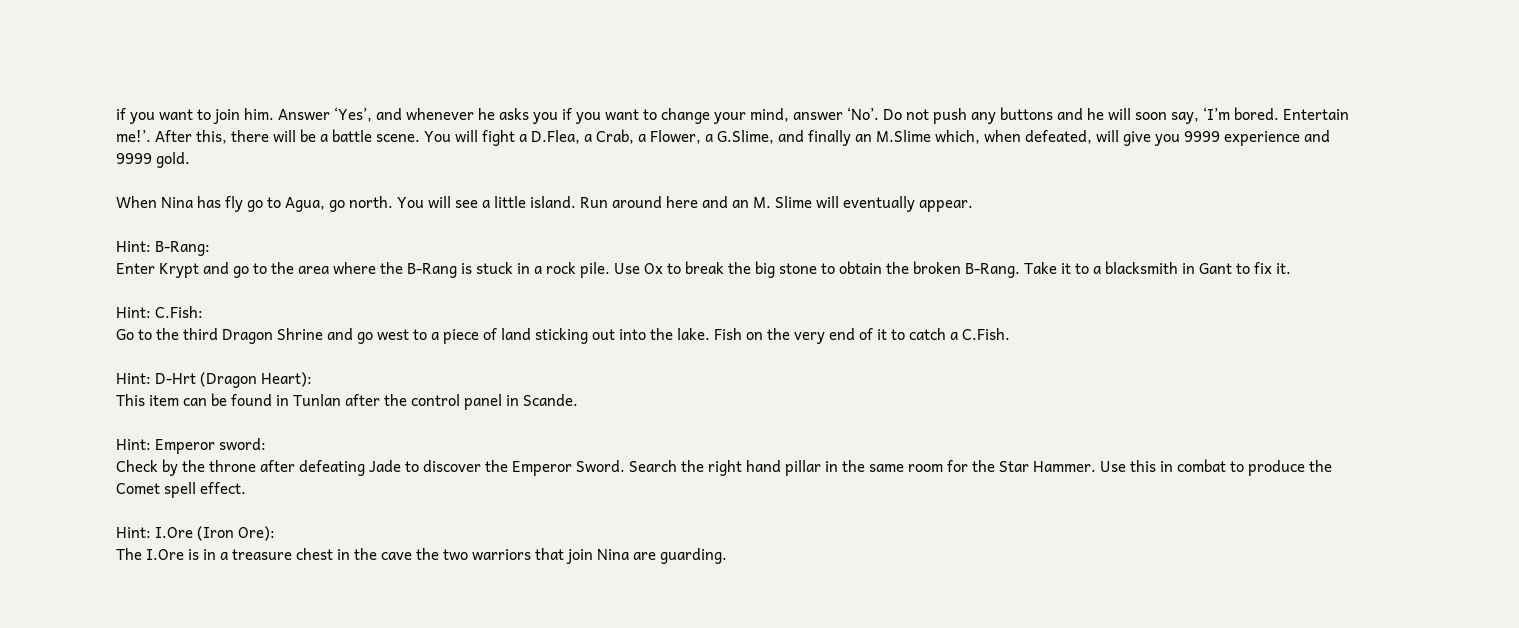if you want to join him. Answer ‘Yes’, and whenever he asks you if you want to change your mind, answer ‘No’. Do not push any buttons and he will soon say, ‘I’m bored. Entertain me!’. After this, there will be a battle scene. You will fight a D.Flea, a Crab, a Flower, a G.Slime, and finally an M.Slime which, when defeated, will give you 9999 experience and 9999 gold.

When Nina has fly go to Agua, go north. You will see a little island. Run around here and an M. Slime will eventually appear.

Hint: B-Rang:
Enter Krypt and go to the area where the B-Rang is stuck in a rock pile. Use Ox to break the big stone to obtain the broken B-Rang. Take it to a blacksmith in Gant to fix it.

Hint: C.Fish:
Go to the third Dragon Shrine and go west to a piece of land sticking out into the lake. Fish on the very end of it to catch a C.Fish.

Hint: D-Hrt (Dragon Heart):
This item can be found in Tunlan after the control panel in Scande.

Hint: Emperor sword:
Check by the throne after defeating Jade to discover the Emperor Sword. Search the right hand pillar in the same room for the Star Hammer. Use this in combat to produce the Comet spell effect.

Hint: I.Ore (Iron Ore):
The I.Ore is in a treasure chest in the cave the two warriors that join Nina are guarding.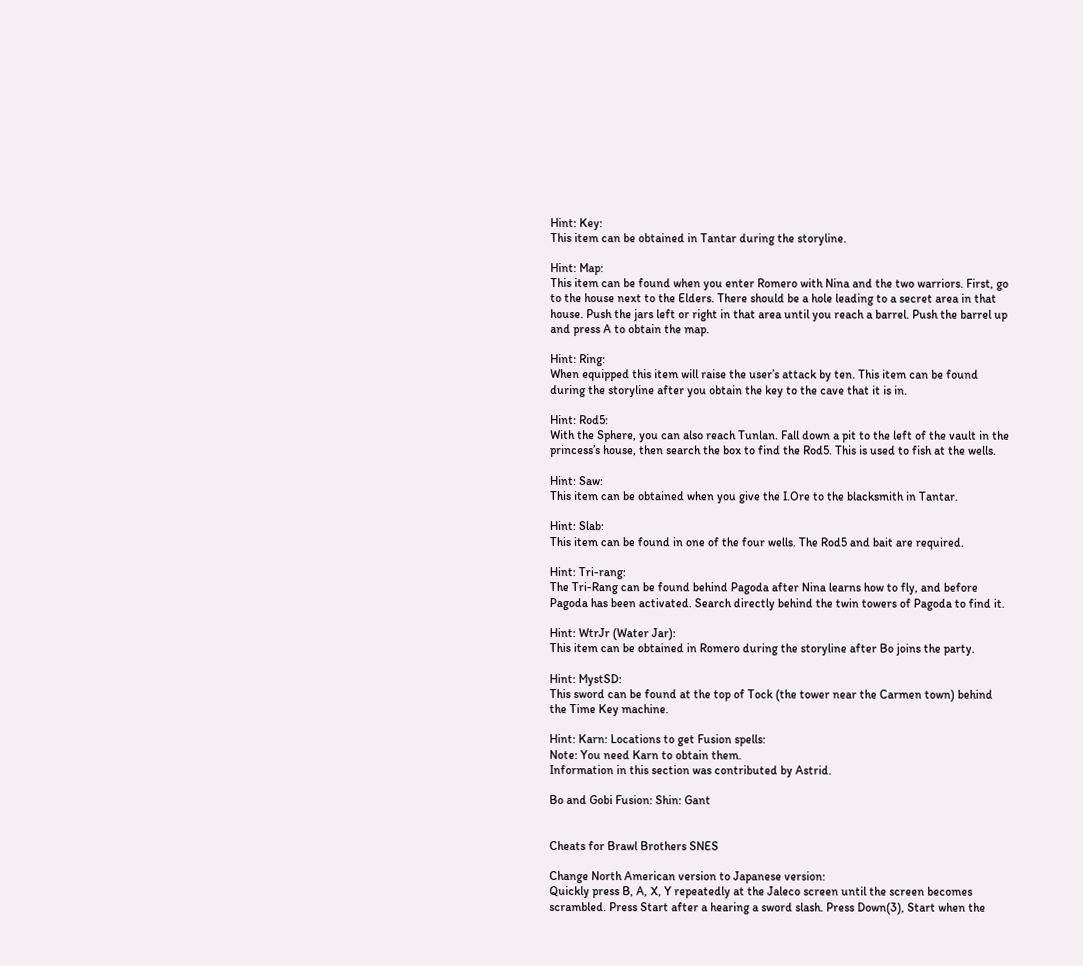Hint: Key:
This item can be obtained in Tantar during the storyline.

Hint: Map:
This item can be found when you enter Romero with Nina and the two warriors. First, go to the house next to the Elders. There should be a hole leading to a secret area in that house. Push the jars left or right in that area until you reach a barrel. Push the barrel up and press A to obtain the map.

Hint: Ring:
When equipped this item will raise the user’s attack by ten. This item can be found during the storyline after you obtain the key to the cave that it is in.

Hint: Rod5:
With the Sphere, you can also reach Tunlan. Fall down a pit to the left of the vault in the princess’s house, then search the box to find the Rod5. This is used to fish at the wells.

Hint: Saw:
This item can be obtained when you give the I.Ore to the blacksmith in Tantar.

Hint: Slab:
This item can be found in one of the four wells. The Rod5 and bait are required.

Hint: Tri-rang:
The Tri-Rang can be found behind Pagoda after Nina learns how to fly, and before Pagoda has been activated. Search directly behind the twin towers of Pagoda to find it.

Hint: WtrJr (Water Jar):
This item can be obtained in Romero during the storyline after Bo joins the party.

Hint: MystSD:
This sword can be found at the top of Tock (the tower near the Carmen town) behind the Time Key machine.

Hint: Karn: Locations to get Fusion spells:
Note: You need Karn to obtain them.
Information in this section was contributed by Astrid.

Bo and Gobi Fusion: Shin: Gant


Cheats for Brawl Brothers SNES

Change North American version to Japanese version:
Quickly press B, A, X, Y repeatedly at the Jaleco screen until the screen becomes scrambled. Press Start after a hearing a sword slash. Press Down(3), Start when the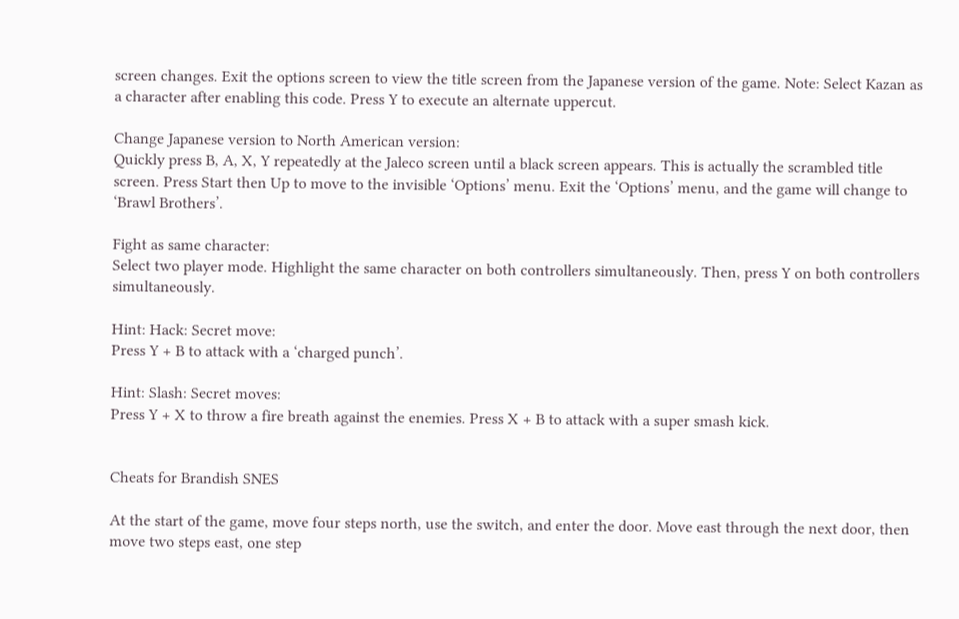screen changes. Exit the options screen to view the title screen from the Japanese version of the game. Note: Select Kazan as a character after enabling this code. Press Y to execute an alternate uppercut.

Change Japanese version to North American version:
Quickly press B, A, X, Y repeatedly at the Jaleco screen until a black screen appears. This is actually the scrambled title screen. Press Start then Up to move to the invisible ‘Options’ menu. Exit the ‘Options’ menu, and the game will change to ‘Brawl Brothers’.

Fight as same character:
Select two player mode. Highlight the same character on both controllers simultaneously. Then, press Y on both controllers simultaneously.

Hint: Hack: Secret move:
Press Y + B to attack with a ‘charged punch’.

Hint: Slash: Secret moves:
Press Y + X to throw a fire breath against the enemies. Press X + B to attack with a super smash kick.


Cheats for Brandish SNES

At the start of the game, move four steps north, use the switch, and enter the door. Move east through the next door, then move two steps east, one step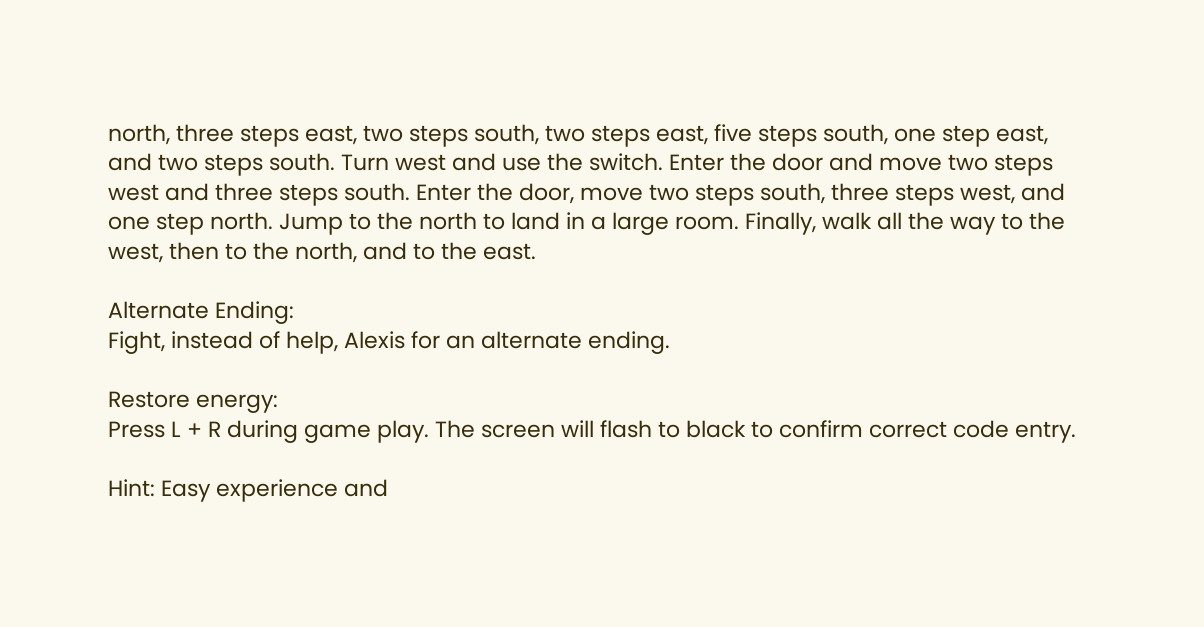north, three steps east, two steps south, two steps east, five steps south, one step east, and two steps south. Turn west and use the switch. Enter the door and move two steps west and three steps south. Enter the door, move two steps south, three steps west, and one step north. Jump to the north to land in a large room. Finally, walk all the way to the west, then to the north, and to the east.

Alternate Ending:
Fight, instead of help, Alexis for an alternate ending.

Restore energy:
Press L + R during game play. The screen will flash to black to confirm correct code entry.

Hint: Easy experience and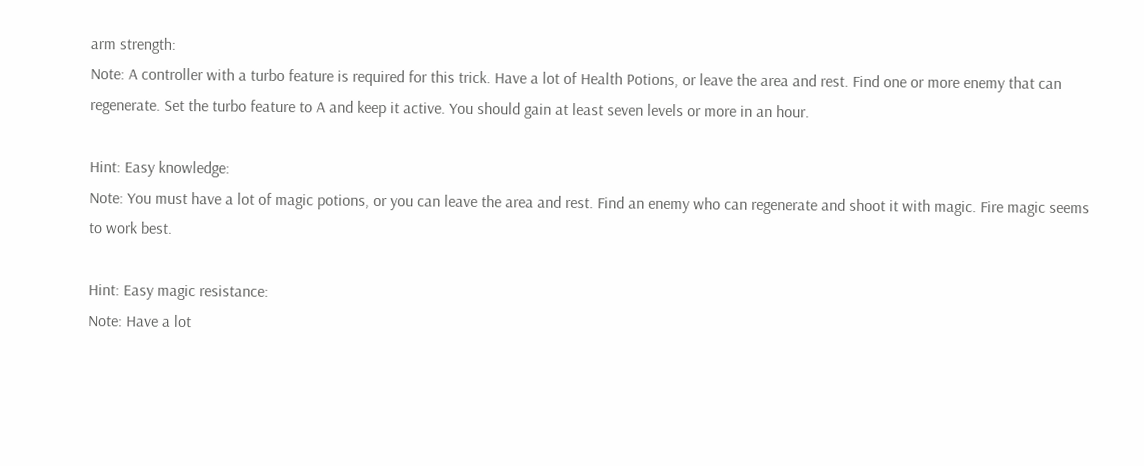arm strength:
Note: A controller with a turbo feature is required for this trick. Have a lot of Health Potions, or leave the area and rest. Find one or more enemy that can regenerate. Set the turbo feature to A and keep it active. You should gain at least seven levels or more in an hour.

Hint: Easy knowledge:
Note: You must have a lot of magic potions, or you can leave the area and rest. Find an enemy who can regenerate and shoot it with magic. Fire magic seems to work best.

Hint: Easy magic resistance:
Note: Have a lot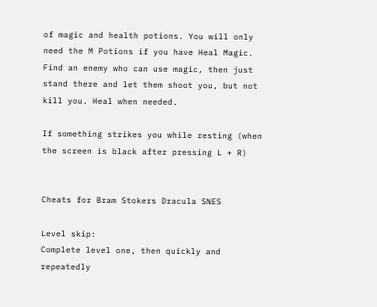of magic and health potions. You will only need the M Potions if you have Heal Magic. Find an enemy who can use magic, then just stand there and let them shoot you, but not kill you. Heal when needed.

If something strikes you while resting (when the screen is black after pressing L + R)


Cheats for Bram Stokers Dracula SNES

Level skip:
Complete level one, then quickly and repeatedly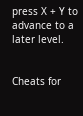press X + Y to advance to a later level.


Cheats for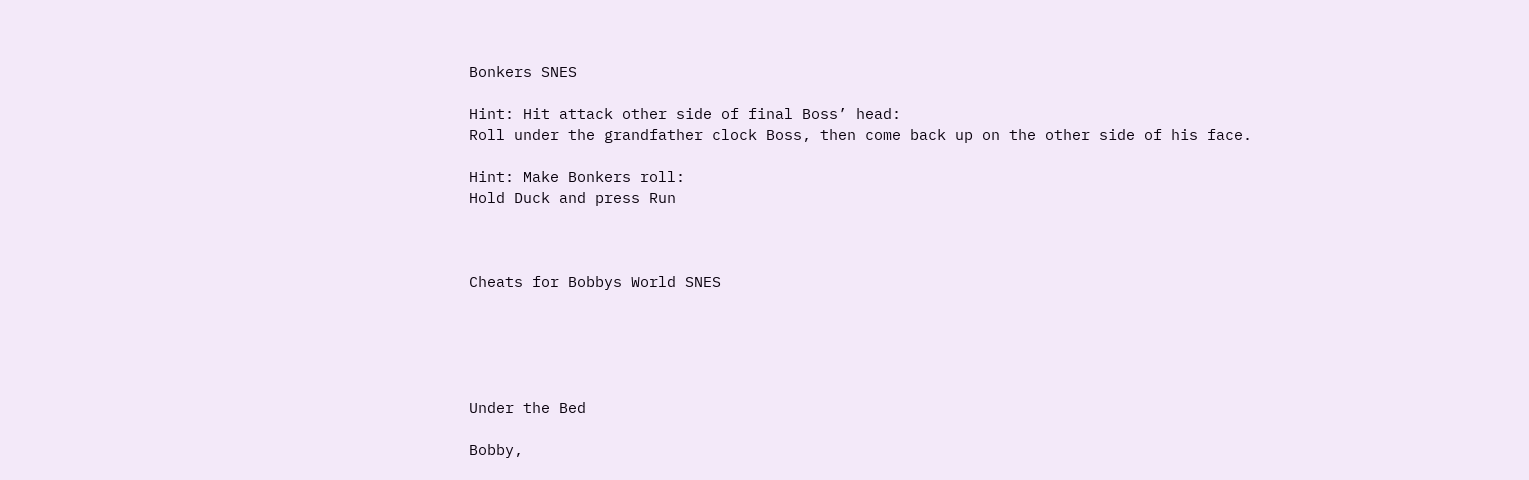Bonkers SNES

Hint: Hit attack other side of final Boss’ head:
Roll under the grandfather clock Boss, then come back up on the other side of his face.

Hint: Make Bonkers roll:
Hold Duck and press Run



Cheats for Bobbys World SNES





Under the Bed

Bobby,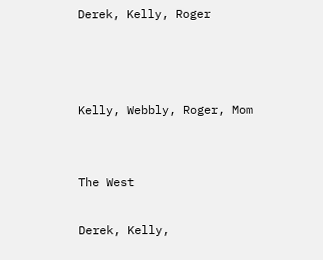Derek, Kelly, Roger



Kelly, Webbly, Roger, Mom


The West

Derek, Kelly,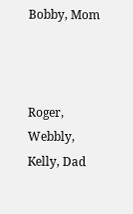Bobby, Mom



Roger, Webbly, Kelly, Dad